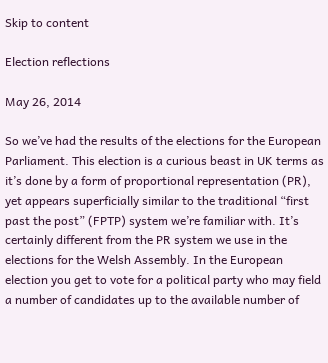Skip to content

Election reflections

May 26, 2014

So we’ve had the results of the elections for the European Parliament. This election is a curious beast in UK terms as it’s done by a form of proportional representation (PR), yet appears superficially similar to the traditional “first past the post” (FPTP) system we’re familiar with. It’s certainly different from the PR system we use in the elections for the Welsh Assembly. In the European election you get to vote for a political party who may field a number of candidates up to the available number of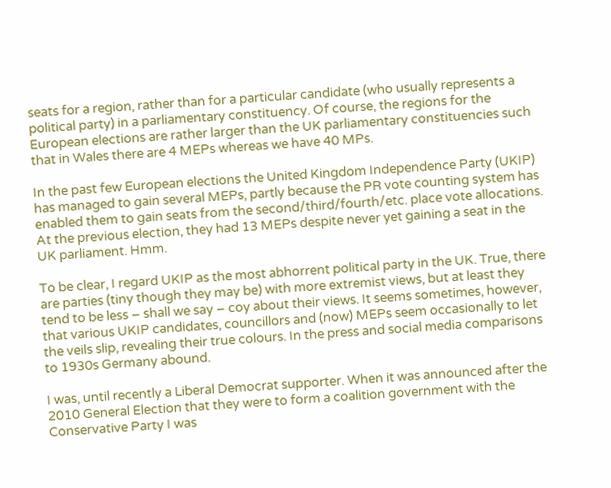seats for a region, rather than for a particular candidate (who usually represents a political party) in a parliamentary constituency. Of course, the regions for the European elections are rather larger than the UK parliamentary constituencies such that in Wales there are 4 MEPs whereas we have 40 MPs.

In the past few European elections the United Kingdom Independence Party (UKIP) has managed to gain several MEPs, partly because the PR vote counting system has enabled them to gain seats from the second/third/fourth/etc. place vote allocations. At the previous election, they had 13 MEPs despite never yet gaining a seat in the UK parliament. Hmm.

To be clear, I regard UKIP as the most abhorrent political party in the UK. True, there are parties (tiny though they may be) with more extremist views, but at least they tend to be less – shall we say – coy about their views. It seems sometimes, however, that various UKIP candidates, councillors and (now) MEPs seem occasionally to let the veils slip, revealing their true colours. In the press and social media comparisons to 1930s Germany abound.

I was, until recently a Liberal Democrat supporter. When it was announced after the 2010 General Election that they were to form a coalition government with the Conservative Party I was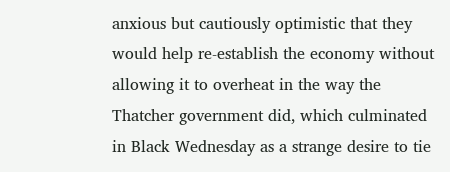anxious but cautiously optimistic that they would help re-establish the economy without allowing it to overheat in the way the Thatcher government did, which culminated in Black Wednesday as a strange desire to tie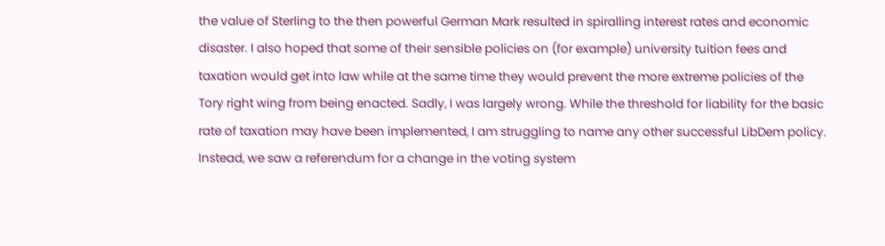the value of Sterling to the then powerful German Mark resulted in spiralling interest rates and economic disaster. I also hoped that some of their sensible policies on (for example) university tuition fees and taxation would get into law while at the same time they would prevent the more extreme policies of the Tory right wing from being enacted. Sadly, I was largely wrong. While the threshold for liability for the basic rate of taxation may have been implemented, I am struggling to name any other successful LibDem policy. Instead, we saw a referendum for a change in the voting system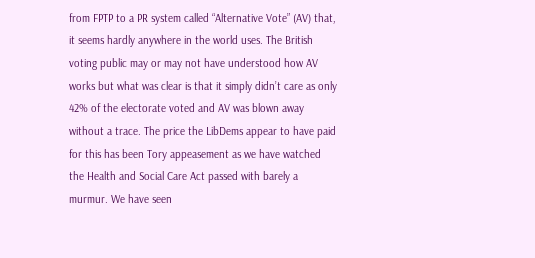from FPTP to a PR system called “Alternative Vote” (AV) that, it seems hardly anywhere in the world uses. The British voting public may or may not have understood how AV works but what was clear is that it simply didn’t care as only 42% of the electorate voted and AV was blown away without a trace. The price the LibDems appear to have paid for this has been Tory appeasement as we have watched the Health and Social Care Act passed with barely a murmur. We have seen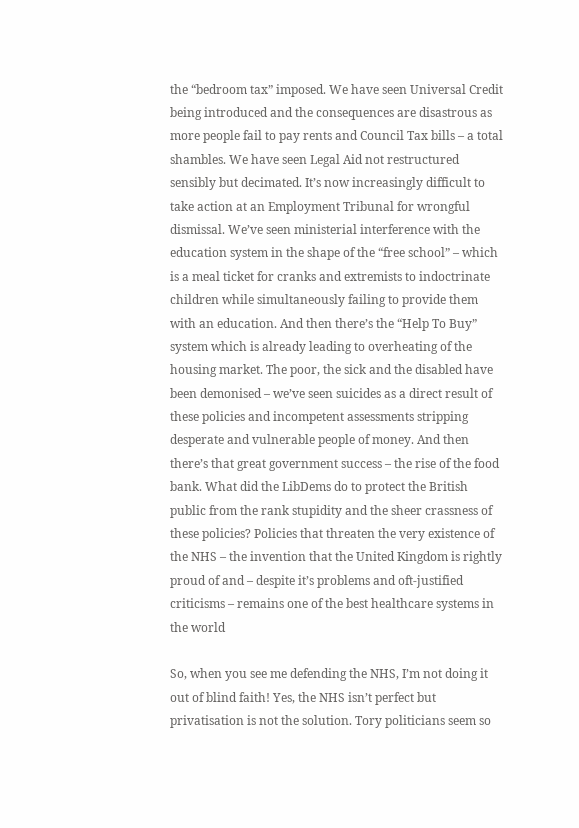the “bedroom tax” imposed. We have seen Universal Credit being introduced and the consequences are disastrous as more people fail to pay rents and Council Tax bills – a total shambles. We have seen Legal Aid not restructured sensibly but decimated. It’s now increasingly difficult to take action at an Employment Tribunal for wrongful dismissal. We’ve seen ministerial interference with the education system in the shape of the “free school” – which is a meal ticket for cranks and extremists to indoctrinate children while simultaneously failing to provide them with an education. And then there’s the “Help To Buy” system which is already leading to overheating of the housing market. The poor, the sick and the disabled have been demonised – we’ve seen suicides as a direct result of these policies and incompetent assessments stripping desperate and vulnerable people of money. And then there’s that great government success – the rise of the food bank. What did the LibDems do to protect the British public from the rank stupidity and the sheer crassness of these policies? Policies that threaten the very existence of the NHS – the invention that the United Kingdom is rightly proud of and – despite it’s problems and oft-justified criticisms – remains one of the best healthcare systems in the world

So, when you see me defending the NHS, I’m not doing it out of blind faith! Yes, the NHS isn’t perfect but privatisation is not the solution. Tory politicians seem so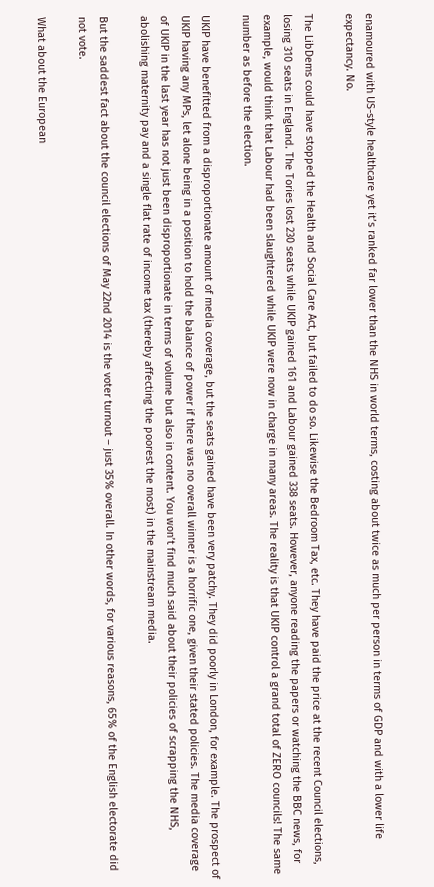enamoured with US-style healthcare yet it’s ranked far lower than the NHS in world terms, costing about twice as much per person in terms of GDP and with a lower life expectancy. No.

The LibDems could have stopped the Health and Social Care Act, but failed to do so. Likewise the Bedroom Tax, etc. They have paid the price at the recent Council elections, losing 310 seats in England. The Tories lost 230 seats while UKIP gained 161 and Labour gained 338 seats. However, anyone reading the papers or watching the BBC news, for example, would think that Labour had been slaughtered while UKIP were now in charge in many areas. The reality is that UKIP control a grand total of ZERO councils! The same number as before the election.

UKIP have benefitted from a disproportionate amount of media coverage, but the seats gained have been very patchy. They did poorly in London, for example. The prospect of UKIP having any MPs, let alone being in a position to hold the balance of power if there was no overall winner is a horrific one, given their stated policies. The media coverage of UKIP in the last year has not just been disproportionate in terms of volume but also in content. You won’t find much said about their policies of scrapping the NHS, abolishing maternity pay and a single flat rate of income tax (thereby affecting the poorest the most) in the mainstream media.

But the saddest fact about the council elections of May 22nd 2014 is the voter turnout – just 35% overall. In other words, for various reasons, 65% of the English electorate did not vote.

What about the European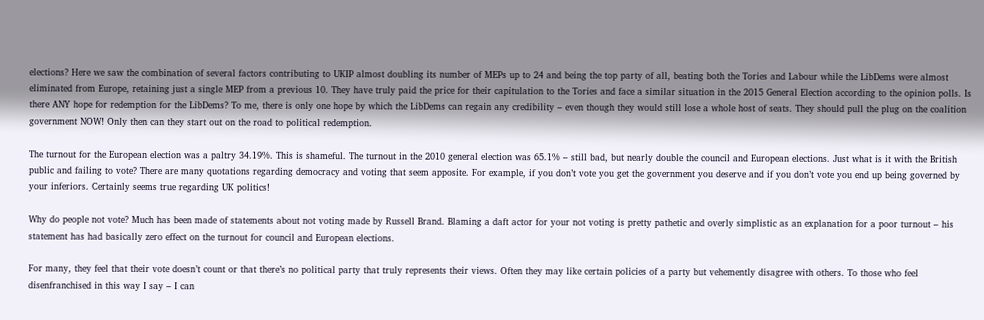elections? Here we saw the combination of several factors contributing to UKIP almost doubling its number of MEPs up to 24 and being the top party of all, beating both the Tories and Labour while the LibDems were almost eliminated from Europe, retaining just a single MEP from a previous 10. They have truly paid the price for their capitulation to the Tories and face a similar situation in the 2015 General Election according to the opinion polls. Is there ANY hope for redemption for the LibDems? To me, there is only one hope by which the LibDems can regain any credibility – even though they would still lose a whole host of seats. They should pull the plug on the coalition government NOW! Only then can they start out on the road to political redemption.

The turnout for the European election was a paltry 34.19%. This is shameful. The turnout in the 2010 general election was 65.1% – still bad, but nearly double the council and European elections. Just what is it with the British public and failing to vote? There are many quotations regarding democracy and voting that seem apposite. For example, if you don’t vote you get the government you deserve and if you don’t vote you end up being governed by your inferiors. Certainly seems true regarding UK politics!

Why do people not vote? Much has been made of statements about not voting made by Russell Brand. Blaming a daft actor for your not voting is pretty pathetic and overly simplistic as an explanation for a poor turnout – his statement has had basically zero effect on the turnout for council and European elections.

For many, they feel that their vote doesn’t count or that there’s no political party that truly represents their views. Often they may like certain policies of a party but vehemently disagree with others. To those who feel disenfranchised in this way I say – I can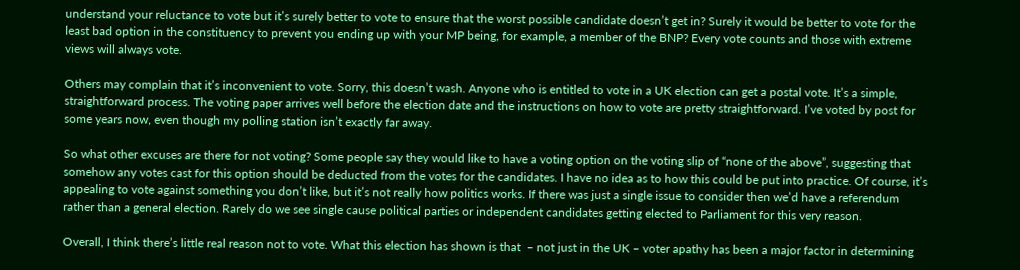understand your reluctance to vote but it’s surely better to vote to ensure that the worst possible candidate doesn’t get in? Surely it would be better to vote for the least bad option in the constituency to prevent you ending up with your MP being, for example, a member of the BNP? Every vote counts and those with extreme views will always vote.

Others may complain that it’s inconvenient to vote. Sorry, this doesn’t wash. Anyone who is entitled to vote in a UK election can get a postal vote. It’s a simple, straightforward process. The voting paper arrives well before the election date and the instructions on how to vote are pretty straightforward. I’ve voted by post for some years now, even though my polling station isn’t exactly far away.

So what other excuses are there for not voting? Some people say they would like to have a voting option on the voting slip of “none of the above”, suggesting that somehow any votes cast for this option should be deducted from the votes for the candidates. I have no idea as to how this could be put into practice. Of course, it’s appealing to vote against something you don’t like, but it’s not really how politics works. If there was just a single issue to consider then we’d have a referendum rather than a general election. Rarely do we see single cause political parties or independent candidates getting elected to Parliament for this very reason.

Overall, I think there’s little real reason not to vote. What this election has shown is that  – not just in the UK – voter apathy has been a major factor in determining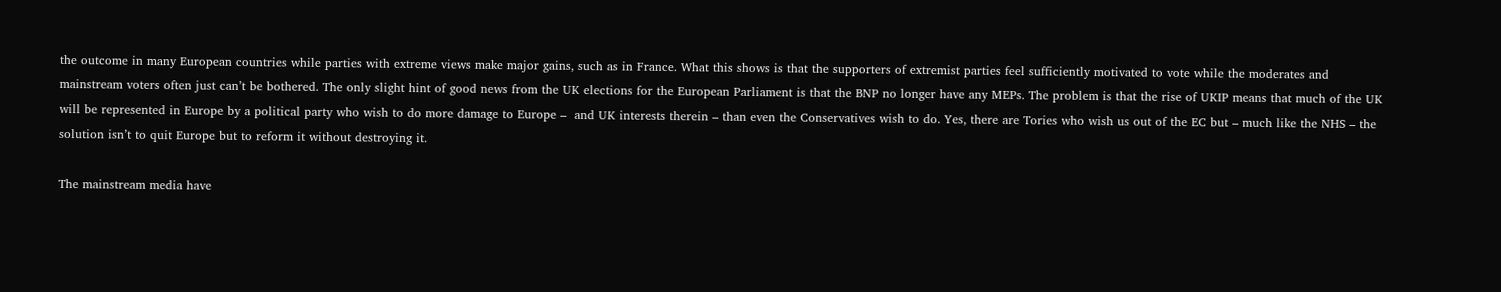the outcome in many European countries while parties with extreme views make major gains, such as in France. What this shows is that the supporters of extremist parties feel sufficiently motivated to vote while the moderates and mainstream voters often just can’t be bothered. The only slight hint of good news from the UK elections for the European Parliament is that the BNP no longer have any MEPs. The problem is that the rise of UKIP means that much of the UK will be represented in Europe by a political party who wish to do more damage to Europe –  and UK interests therein – than even the Conservatives wish to do. Yes, there are Tories who wish us out of the EC but – much like the NHS – the solution isn’t to quit Europe but to reform it without destroying it.

The mainstream media have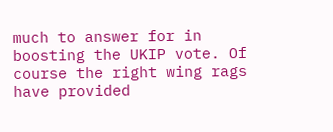much to answer for in boosting the UKIP vote. Of course the right wing rags have provided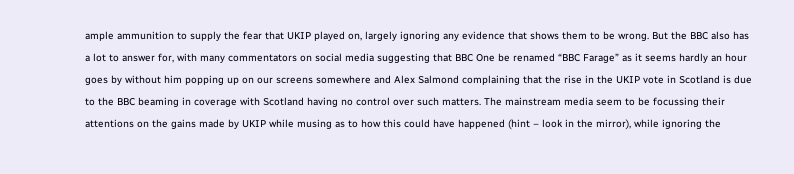ample ammunition to supply the fear that UKIP played on, largely ignoring any evidence that shows them to be wrong. But the BBC also has a lot to answer for, with many commentators on social media suggesting that BBC One be renamed “BBC Farage” as it seems hardly an hour goes by without him popping up on our screens somewhere and Alex Salmond complaining that the rise in the UKIP vote in Scotland is due to the BBC beaming in coverage with Scotland having no control over such matters. The mainstream media seem to be focussing their attentions on the gains made by UKIP while musing as to how this could have happened (hint – look in the mirror), while ignoring the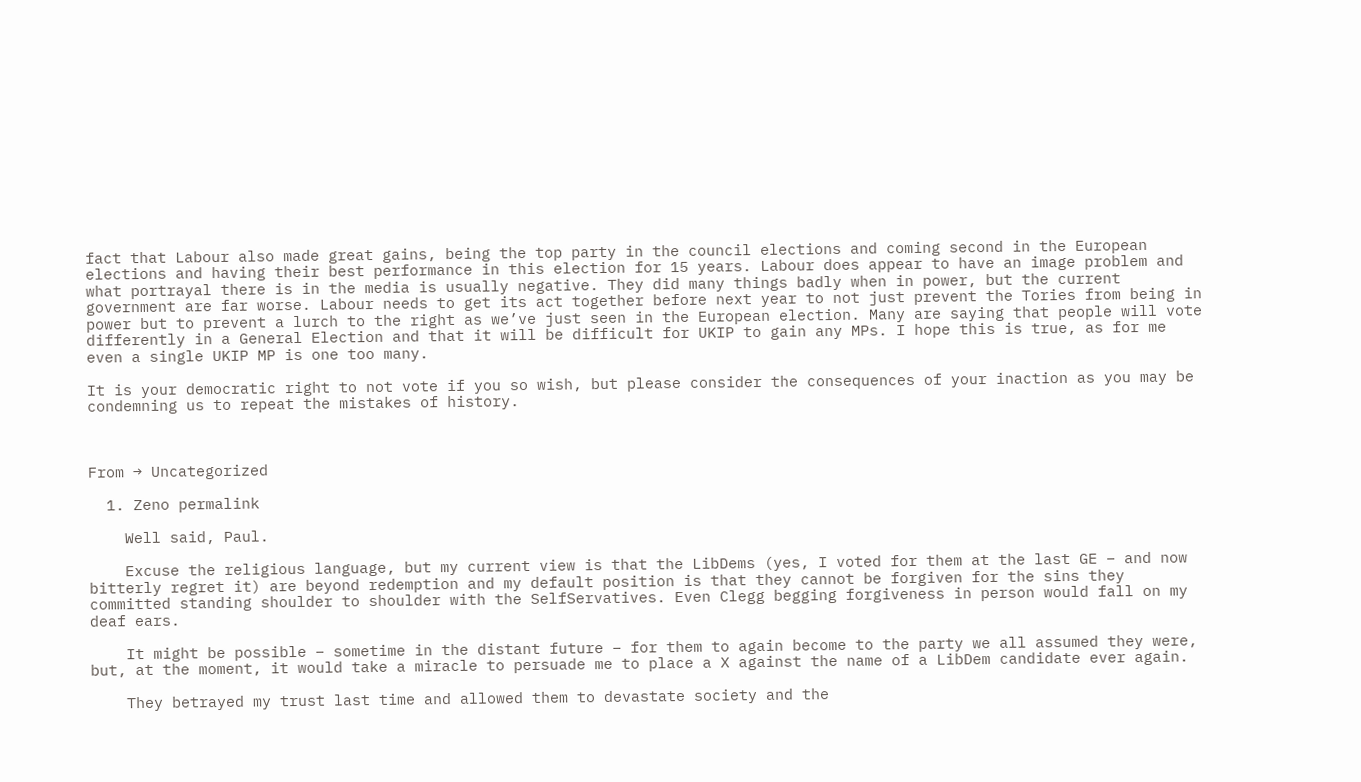fact that Labour also made great gains, being the top party in the council elections and coming second in the European elections and having their best performance in this election for 15 years. Labour does appear to have an image problem and what portrayal there is in the media is usually negative. They did many things badly when in power, but the current government are far worse. Labour needs to get its act together before next year to not just prevent the Tories from being in power but to prevent a lurch to the right as we’ve just seen in the European election. Many are saying that people will vote differently in a General Election and that it will be difficult for UKIP to gain any MPs. I hope this is true, as for me even a single UKIP MP is one too many.

It is your democratic right to not vote if you so wish, but please consider the consequences of your inaction as you may be condemning us to repeat the mistakes of history.



From → Uncategorized

  1. Zeno permalink

    Well said, Paul.

    Excuse the religious language, but my current view is that the LibDems (yes, I voted for them at the last GE – and now bitterly regret it) are beyond redemption and my default position is that they cannot be forgiven for the sins they committed standing shoulder to shoulder with the SelfServatives. Even Clegg begging forgiveness in person would fall on my deaf ears.

    It might be possible – sometime in the distant future – for them to again become to the party we all assumed they were, but, at the moment, it would take a miracle to persuade me to place a X against the name of a LibDem candidate ever again.

    They betrayed my trust last time and allowed them to devastate society and the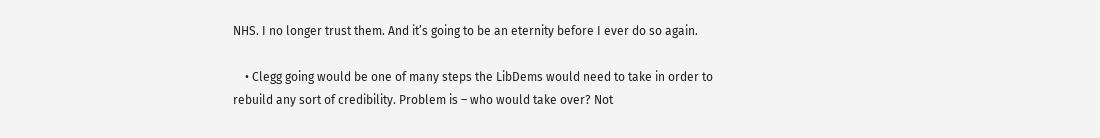NHS. I no longer trust them. And it’s going to be an eternity before I ever do so again.

    • Clegg going would be one of many steps the LibDems would need to take in order to rebuild any sort of credibility. Problem is – who would take over? Not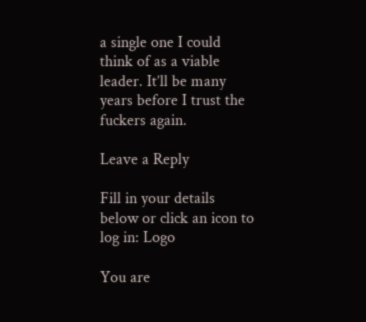a single one I could think of as a viable leader. It’ll be many years before I trust the fuckers again.

Leave a Reply

Fill in your details below or click an icon to log in: Logo

You are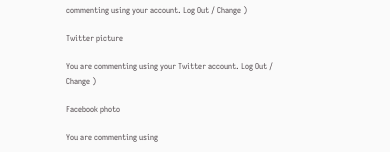commenting using your account. Log Out / Change )

Twitter picture

You are commenting using your Twitter account. Log Out / Change )

Facebook photo

You are commenting using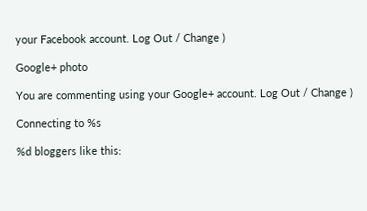your Facebook account. Log Out / Change )

Google+ photo

You are commenting using your Google+ account. Log Out / Change )

Connecting to %s

%d bloggers like this: